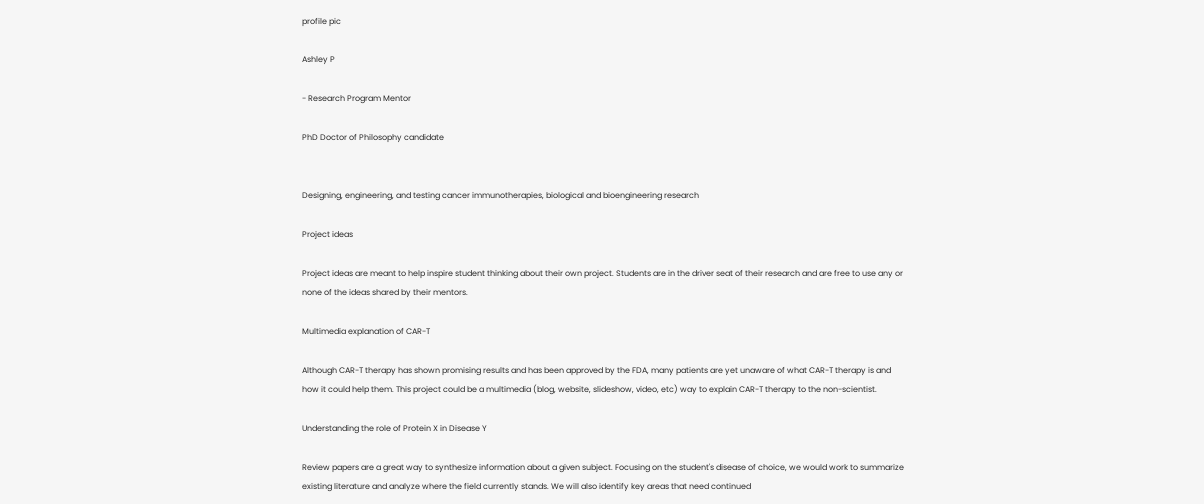profile pic

Ashley P

- Research Program Mentor

PhD Doctor of Philosophy candidate


Designing, engineering, and testing cancer immunotherapies, biological and bioengineering research

Project ideas

Project ideas are meant to help inspire student thinking about their own project. Students are in the driver seat of their research and are free to use any or none of the ideas shared by their mentors.

Multimedia explanation of CAR-T

Although CAR-T therapy has shown promising results and has been approved by the FDA, many patients are yet unaware of what CAR-T therapy is and how it could help them. This project could be a multimedia (blog, website, slideshow, video, etc) way to explain CAR-T therapy to the non-scientist.

Understanding the role of Protein X in Disease Y

Review papers are a great way to synthesize information about a given subject. Focusing on the student's disease of choice, we would work to summarize existing literature and analyze where the field currently stands. We will also identify key areas that need continued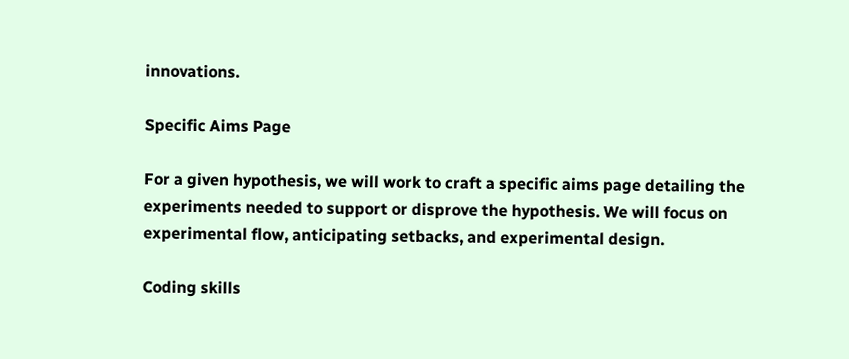innovations.

Specific Aims Page

For a given hypothesis, we will work to craft a specific aims page detailing the experiments needed to support or disprove the hypothesis. We will focus on experimental flow, anticipating setbacks, and experimental design.

Coding skills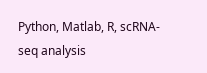Python, Matlab, R, scRNA-seq analysis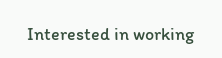Interested in working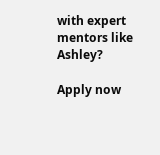with expert mentors like Ashley?

Apply now